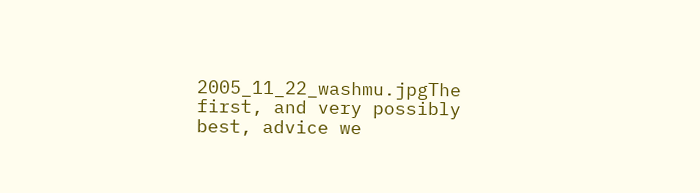2005_11_22_washmu.jpgThe first, and very possibly best, advice we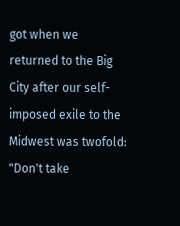got when we returned to the Big City after our self-imposed exile to the Midwest was twofold: "Don't take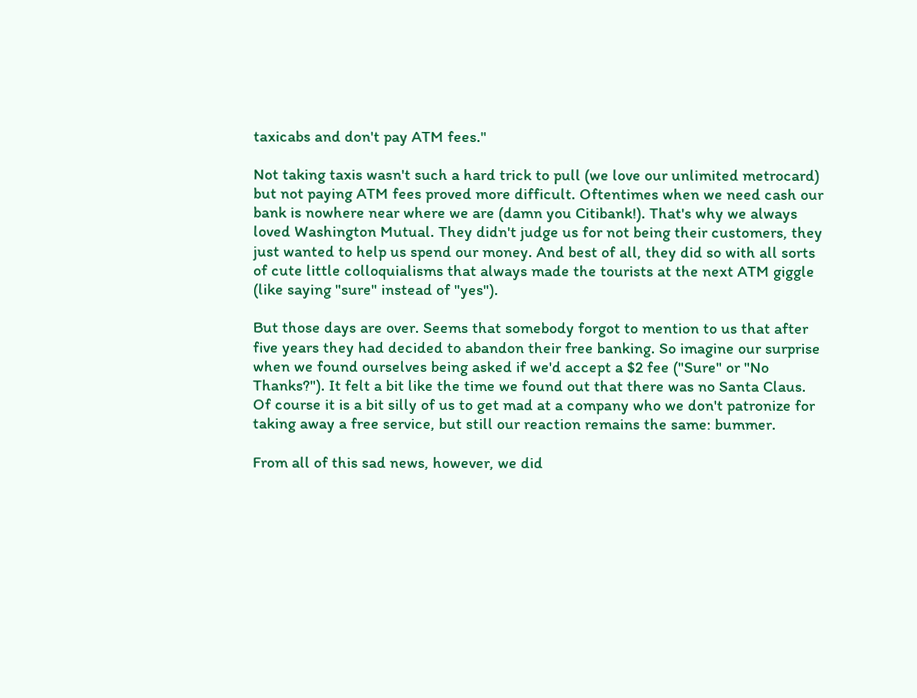taxicabs and don't pay ATM fees."

Not taking taxis wasn't such a hard trick to pull (we love our unlimited metrocard) but not paying ATM fees proved more difficult. Oftentimes when we need cash our bank is nowhere near where we are (damn you Citibank!). That's why we always loved Washington Mutual. They didn't judge us for not being their customers, they just wanted to help us spend our money. And best of all, they did so with all sorts of cute little colloquialisms that always made the tourists at the next ATM giggle (like saying "sure" instead of "yes").

But those days are over. Seems that somebody forgot to mention to us that after five years they had decided to abandon their free banking. So imagine our surprise when we found ourselves being asked if we'd accept a $2 fee ("Sure" or "No Thanks?"). It felt a bit like the time we found out that there was no Santa Claus. Of course it is a bit silly of us to get mad at a company who we don't patronize for taking away a free service, but still our reaction remains the same: bummer.

From all of this sad news, however, we did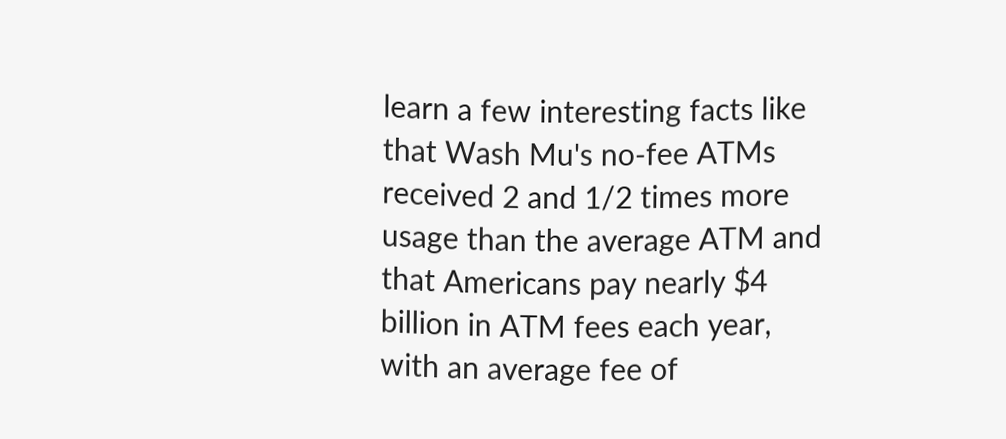learn a few interesting facts like that Wash Mu's no-fee ATMs received 2 and 1/2 times more usage than the average ATM and that Americans pay nearly $4 billion in ATM fees each year, with an average fee of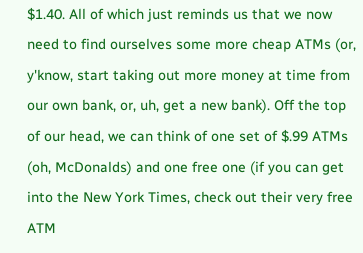$1.40. All of which just reminds us that we now need to find ourselves some more cheap ATMs (or, y'know, start taking out more money at time from our own bank, or, uh, get a new bank). Off the top of our head, we can think of one set of $.99 ATMs (oh, McDonalds) and one free one (if you can get into the New York Times, check out their very free ATM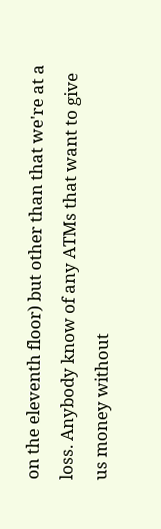on the eleventh floor) but other than that we're at a loss. Anybody know of any ATMs that want to give us money without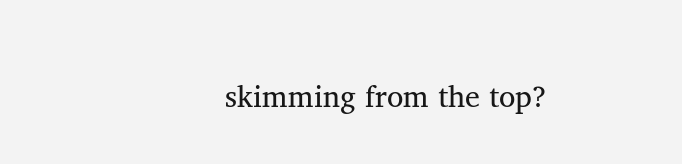skimming from the top?